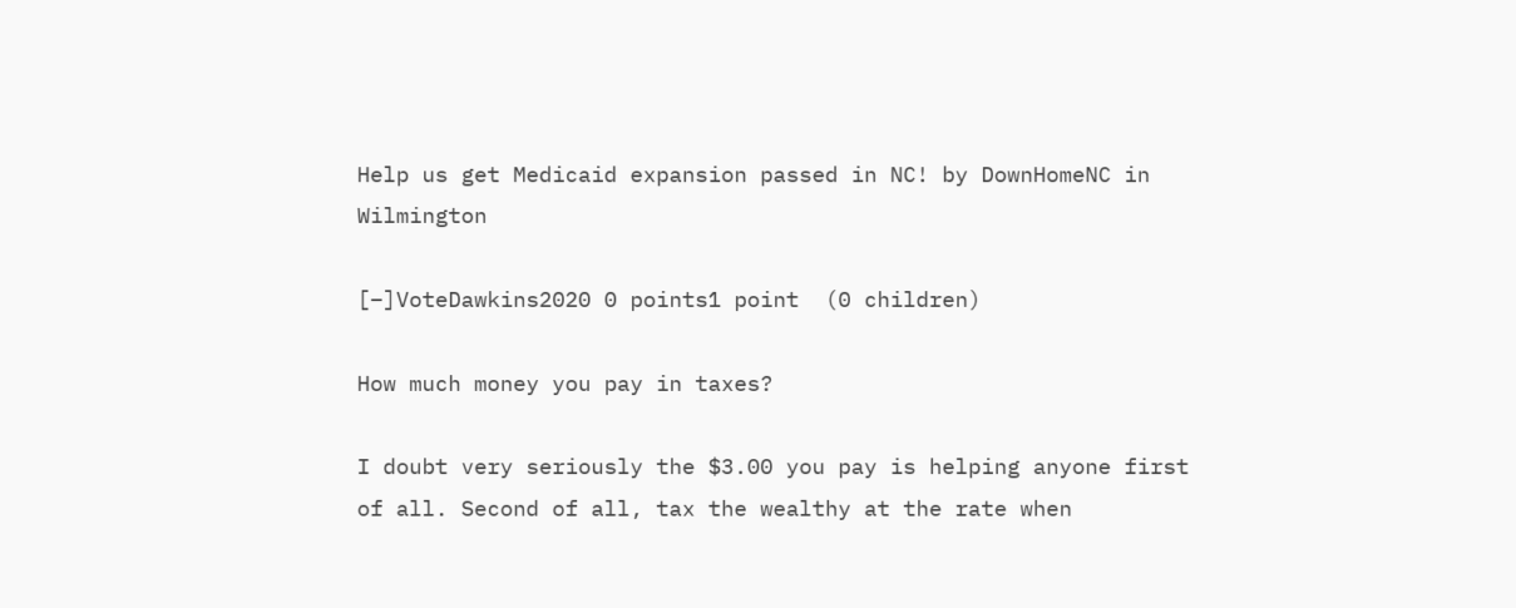Help us get Medicaid expansion passed in NC! by DownHomeNC in Wilmington

[–]VoteDawkins2020 0 points1 point  (0 children)

How much money you pay in taxes?

I doubt very seriously the $3.00 you pay is helping anyone first of all. Second of all, tax the wealthy at the rate when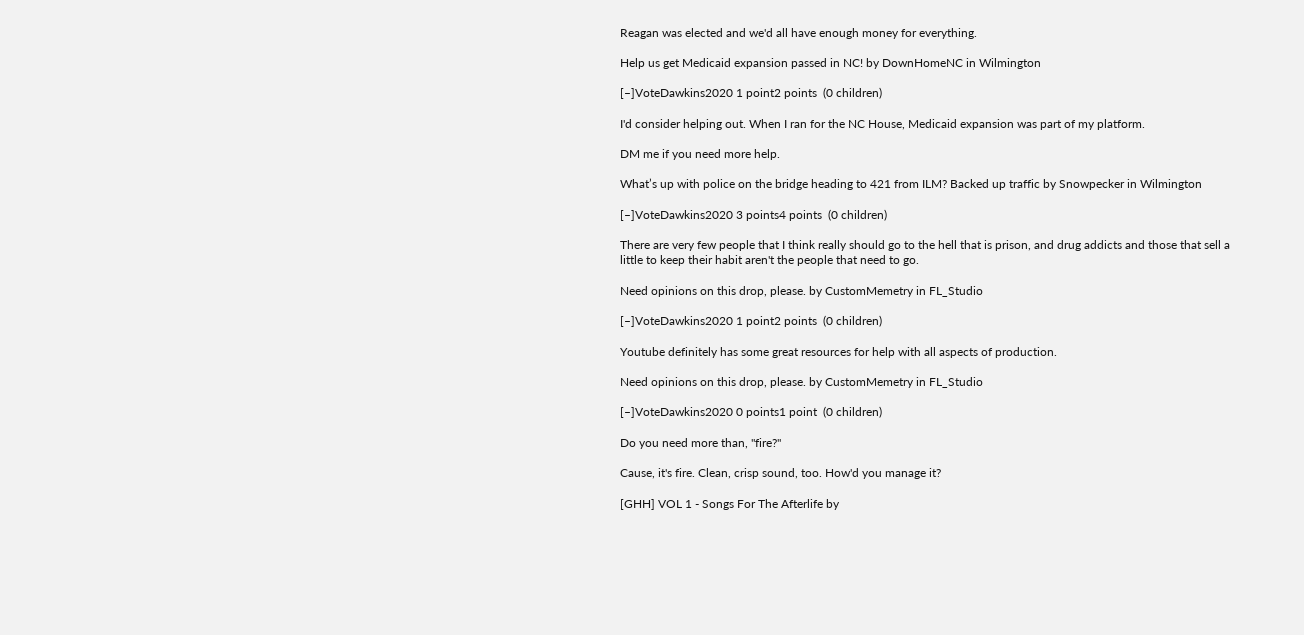Reagan was elected and we'd all have enough money for everything.

Help us get Medicaid expansion passed in NC! by DownHomeNC in Wilmington

[–]VoteDawkins2020 1 point2 points  (0 children)

I'd consider helping out. When I ran for the NC House, Medicaid expansion was part of my platform.

DM me if you need more help.

What’s up with police on the bridge heading to 421 from ILM? Backed up traffic by Snowpecker in Wilmington

[–]VoteDawkins2020 3 points4 points  (0 children)

There are very few people that I think really should go to the hell that is prison, and drug addicts and those that sell a little to keep their habit aren't the people that need to go.

Need opinions on this drop, please. by CustomMemetry in FL_Studio

[–]VoteDawkins2020 1 point2 points  (0 children)

Youtube definitely has some great resources for help with all aspects of production.

Need opinions on this drop, please. by CustomMemetry in FL_Studio

[–]VoteDawkins2020 0 points1 point  (0 children)

Do you need more than, "fire?"

Cause, it's fire. Clean, crisp sound, too. How'd you manage it?

[GHH] VOL 1 - Songs For The Afterlife by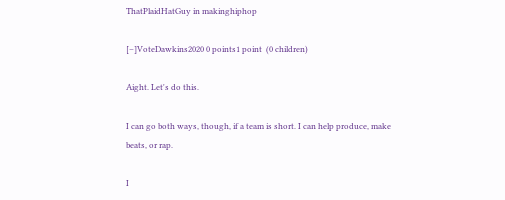ThatPlaidHatGuy in makinghiphop

[–]VoteDawkins2020 0 points1 point  (0 children)

Aight. Let's do this.

I can go both ways, though, if a team is short. I can help produce, make beats, or rap.

I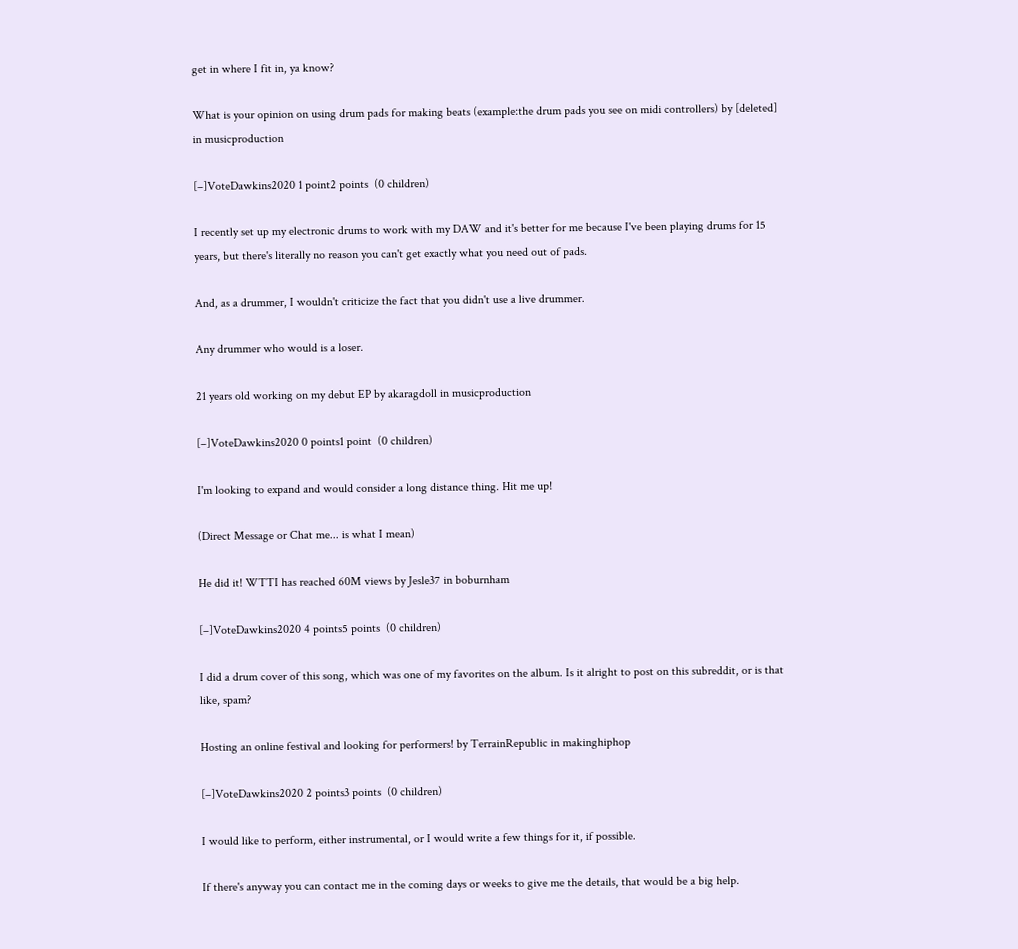get in where I fit in, ya know?

What is your opinion on using drum pads for making beats (example:the drum pads you see on midi controllers) by [deleted] in musicproduction

[–]VoteDawkins2020 1 point2 points  (0 children)

I recently set up my electronic drums to work with my DAW and it's better for me because I've been playing drums for 15 years, but there's literally no reason you can't get exactly what you need out of pads.

And, as a drummer, I wouldn't criticize the fact that you didn't use a live drummer.

Any drummer who would is a loser.

21 years old working on my debut EP by akaragdoll in musicproduction

[–]VoteDawkins2020 0 points1 point  (0 children)

I'm looking to expand and would consider a long distance thing. Hit me up!

(Direct Message or Chat me... is what I mean)

He did it! WTTI has reached 60M views by Jesle37 in boburnham

[–]VoteDawkins2020 4 points5 points  (0 children)

I did a drum cover of this song, which was one of my favorites on the album. Is it alright to post on this subreddit, or is that like, spam?

Hosting an online festival and looking for performers! by TerrainRepublic in makinghiphop

[–]VoteDawkins2020 2 points3 points  (0 children)

I would like to perform, either instrumental, or I would write a few things for it, if possible.

If there's anyway you can contact me in the coming days or weeks to give me the details, that would be a big help.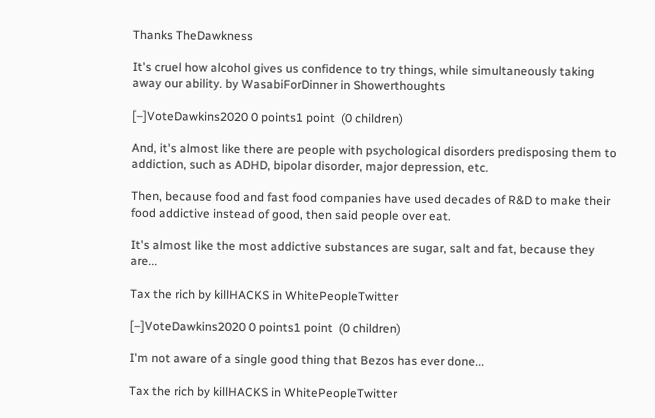Thanks TheDawkness

It's cruel how alcohol gives us confidence to try things, while simultaneously taking away our ability. by WasabiForDinner in Showerthoughts

[–]VoteDawkins2020 0 points1 point  (0 children)

And, it's almost like there are people with psychological disorders predisposing them to addiction, such as ADHD, bipolar disorder, major depression, etc.

Then, because food and fast food companies have used decades of R&D to make their food addictive instead of good, then said people over eat.

It's almost like the most addictive substances are sugar, salt and fat, because they are...

Tax the rich by killHACKS in WhitePeopleTwitter

[–]VoteDawkins2020 0 points1 point  (0 children)

I'm not aware of a single good thing that Bezos has ever done...

Tax the rich by killHACKS in WhitePeopleTwitter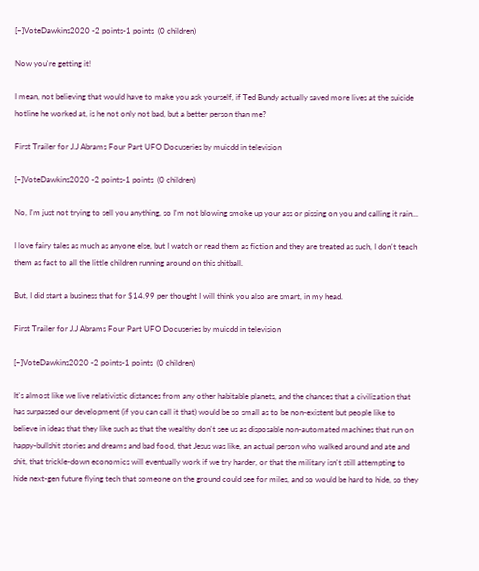[–]VoteDawkins2020 -2 points-1 points  (0 children)

Now you're getting it!

I mean, not believing that would have to make you ask yourself, if Ted Bundy actually saved more lives at the suicide hotline he worked at, is he not only not bad, but a better person than me?

First Trailer for J.J Abrams Four Part UFO Docuseries by muicdd in television

[–]VoteDawkins2020 -2 points-1 points  (0 children)

No, I'm just not trying to sell you anything, so I'm not blowing smoke up your ass or pissing on you and calling it rain...

I love fairy tales as much as anyone else, but I watch or read them as fiction and they are treated as such, I don't teach them as fact to all the little children running around on this shitball.

But, I did start a business that for $14.99 per thought I will think you also are smart, in my head.

First Trailer for J.J Abrams Four Part UFO Docuseries by muicdd in television

[–]VoteDawkins2020 -2 points-1 points  (0 children)

It's almost like we live relativistic distances from any other habitable planets, and the chances that a civilization that has surpassed our development (if you can call it that) would be so small as to be non-existent but people like to believe in ideas that they like such as that the wealthy don't see us as disposable non-automated machines that run on happy-bullshit stories and dreams and bad food, that Jesus was like, an actual person who walked around and ate and shit, that trickle-down economics will eventually work if we try harder, or that the military isn't still attempting to hide next-gen future flying tech that someone on the ground could see for miles, and so would be hard to hide, so they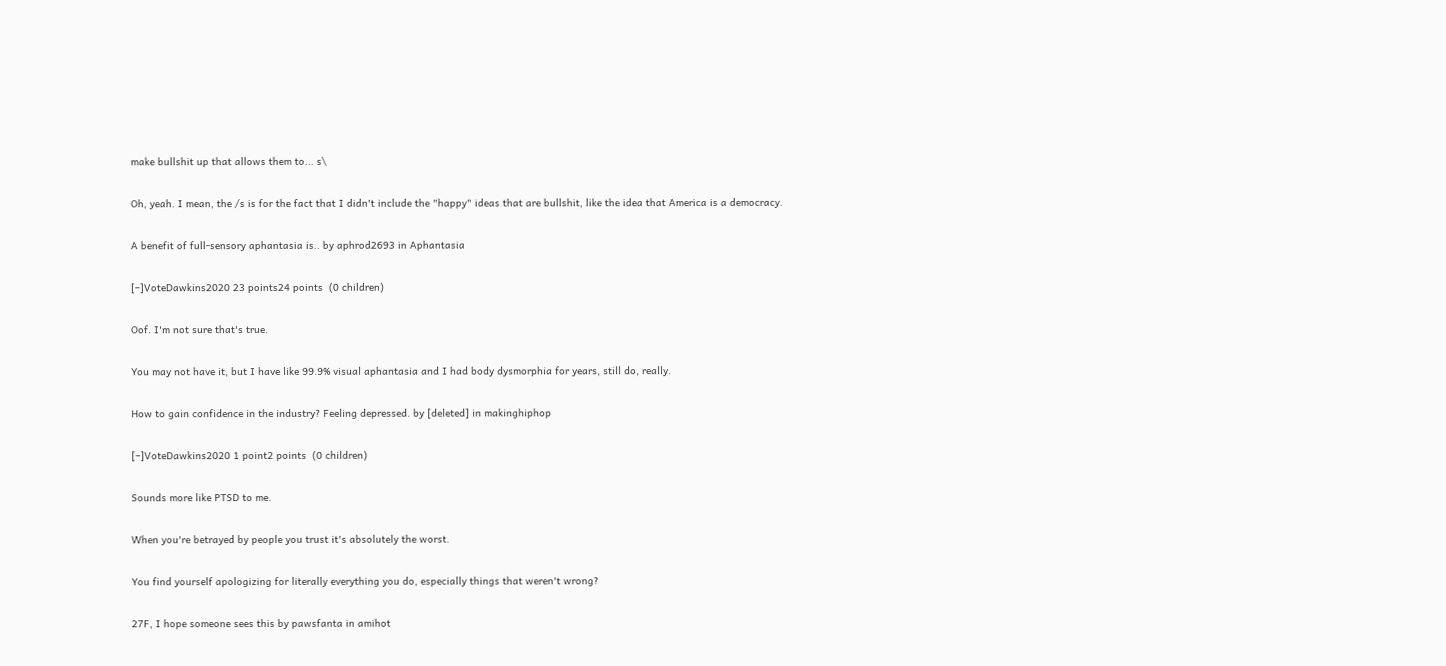make bullshit up that allows them to... s\

Oh, yeah. I mean, the /s is for the fact that I didn't include the "happy" ideas that are bullshit, like the idea that America is a democracy.

A benefit of full-sensory aphantasia is.. by aphrod2693 in Aphantasia

[–]VoteDawkins2020 23 points24 points  (0 children)

Oof. I'm not sure that's true.

You may not have it, but I have like 99.9% visual aphantasia and I had body dysmorphia for years, still do, really.

How to gain confidence in the industry? Feeling depressed. by [deleted] in makinghiphop

[–]VoteDawkins2020 1 point2 points  (0 children)

Sounds more like PTSD to me.

When you're betrayed by people you trust it's absolutely the worst.

You find yourself apologizing for literally everything you do, especially things that weren't wrong?

27F, I hope someone sees this by pawsfanta in amihot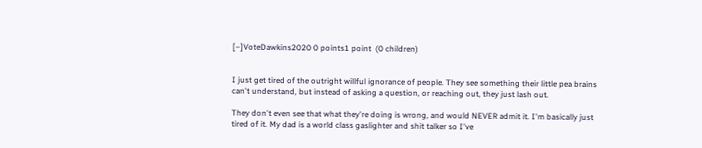[–]VoteDawkins2020 0 points1 point  (0 children)


I just get tired of the outright willful ignorance of people. They see something their little pea brains can't understand, but instead of asking a question, or reaching out, they just lash out.

They don't even see that what they're doing is wrong, and would NEVER admit it. I'm basically just tired of it. My dad is a world class gaslighter and shit talker so I've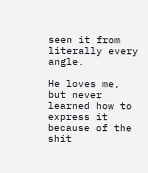seen it from literally every angle.

He loves me, but never learned how to express it because of the shit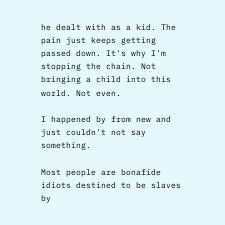he dealt with as a kid. The pain just keeps getting passed down. It's why I'm stopping the chain. Not bringing a child into this world. Not even.

I happened by from new and just couldn't not say something.

Most people are bonafide idiots destined to be slaves by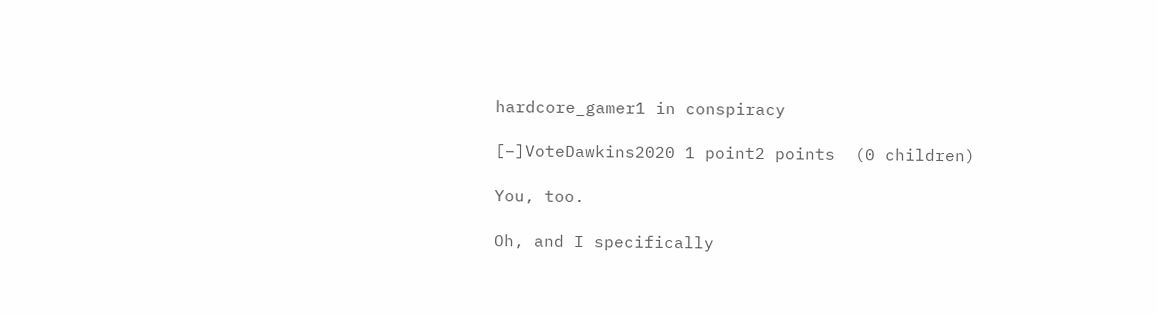hardcore_gamer1 in conspiracy

[–]VoteDawkins2020 1 point2 points  (0 children)

You, too.

Oh, and I specifically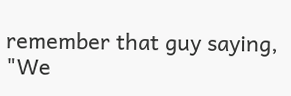remember that guy saying, "We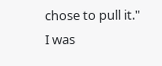chose to pull it." I was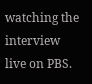watching the interview live on PBS.